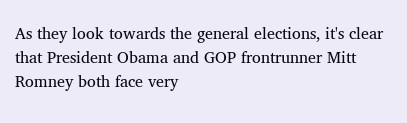As they look towards the general elections, it's clear that President Obama and GOP frontrunner Mitt Romney both face very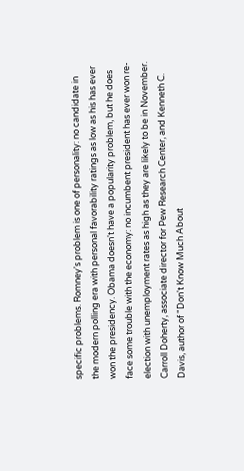specific problems. Romney's problem is one of personality: no candidate in the modern polling era with personal favorability ratings as low as his has ever won the presidency. Obama doesn't have a popularity problem, but he does face some trouble with the economy: no incumbent president has ever won re-election with unemployment rates as high as they are likely to be in November. Carroll Doherty, associate director for Pew Research Center, and Kenneth C. Davis, author of "Don't Know Much About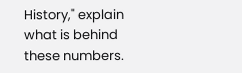History," explain what is behind these numbers.